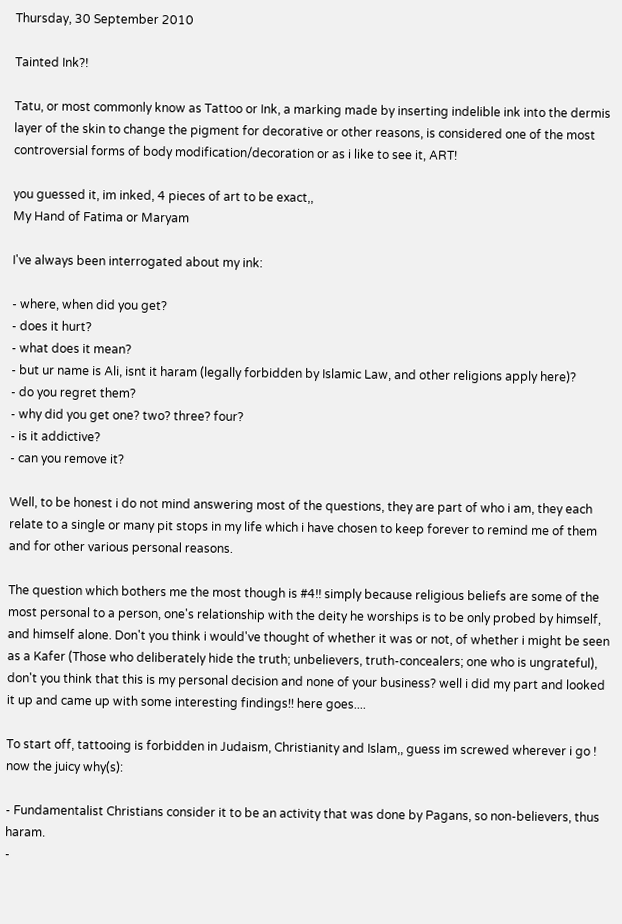Thursday, 30 September 2010

Tainted Ink?!

Tatu, or most commonly know as Tattoo or Ink, a marking made by inserting indelible ink into the dermis layer of the skin to change the pigment for decorative or other reasons, is considered one of the most controversial forms of body modification/decoration or as i like to see it, ART!

you guessed it, im inked, 4 pieces of art to be exact,,
My Hand of Fatima or Maryam

I've always been interrogated about my ink:

- where, when did you get?
- does it hurt?
- what does it mean?
- but ur name is Ali, isnt it haram (legally forbidden by Islamic Law, and other religions apply here)?
- do you regret them?
- why did you get one? two? three? four?
- is it addictive?
- can you remove it?

Well, to be honest i do not mind answering most of the questions, they are part of who i am, they each relate to a single or many pit stops in my life which i have chosen to keep forever to remind me of them and for other various personal reasons.

The question which bothers me the most though is #4!! simply because religious beliefs are some of the most personal to a person, one's relationship with the deity he worships is to be only probed by himself, and himself alone. Don't you think i would've thought of whether it was or not, of whether i might be seen as a Kafer (Those who deliberately hide the truth; unbelievers, truth-concealers; one who is ungrateful), don't you think that this is my personal decision and none of your business? well i did my part and looked it up and came up with some interesting findings!! here goes....

To start off, tattooing is forbidden in Judaism, Christianity and Islam,, guess im screwed wherever i go ! now the juicy why(s):

- Fundamentalist Christians consider it to be an activity that was done by Pagans, so non-believers, thus haram.
-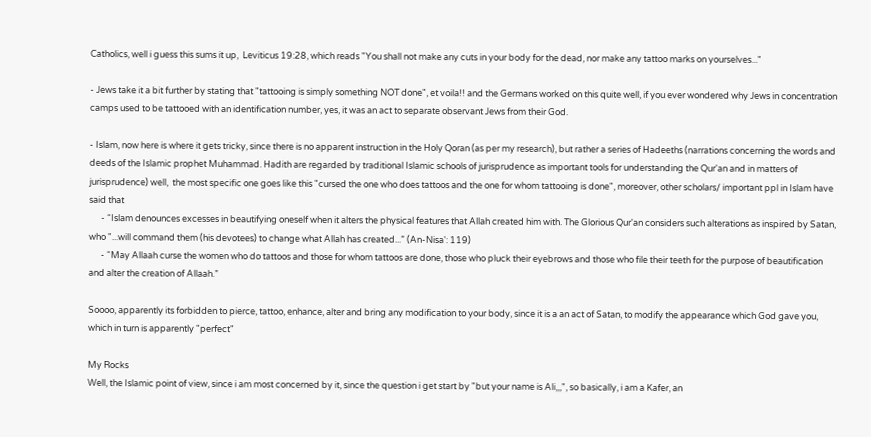Catholics, well i guess this sums it up,  Leviticus 19:28, which reads "You shall not make any cuts in your body for the dead, nor make any tattoo marks on yourselves..."

- Jews take it a bit further by stating that "tattooing is simply something NOT done", et voila!! and the Germans worked on this quite well, if you ever wondered why Jews in concentration camps used to be tattooed with an identification number, yes, it was an act to separate observant Jews from their God.

- Islam, now here is where it gets tricky, since there is no apparent instruction in the Holy Qoran (as per my research), but rather a series of Hadeeths (narrations concerning the words and deeds of the Islamic prophet Muhammad. Hadith are regarded by traditional Islamic schools of jurisprudence as important tools for understanding the Qur'an and in matters of jurisprudence) well,  the most specific one goes like this "cursed the one who does tattoos and the one for whom tattooing is done", moreover, other scholars/ important ppl in Islam have said that
      - “Islam denounces excesses in beautifying oneself when it alters the physical features that Allah created him with. The Glorious Qur'an considers such alterations as inspired by Satan, who "...will command them (his devotees) to change what Allah has created...” (An-Nisa': 119)
      - “May Allaah curse the women who do tattoos and those for whom tattoos are done, those who pluck their eyebrows and those who file their teeth for the purpose of beautification and alter the creation of Allaah.”

Soooo, apparently its forbidden to pierce, tattoo, enhance, alter and bring any modification to your body, since it is a an act of Satan, to modify the appearance which God gave you, which in turn is apparently "perfect"

My Rocks
Well, the Islamic point of view, since i am most concerned by it, since the question i get start by "but your name is Ali,,,", so basically, i am a Kafer, an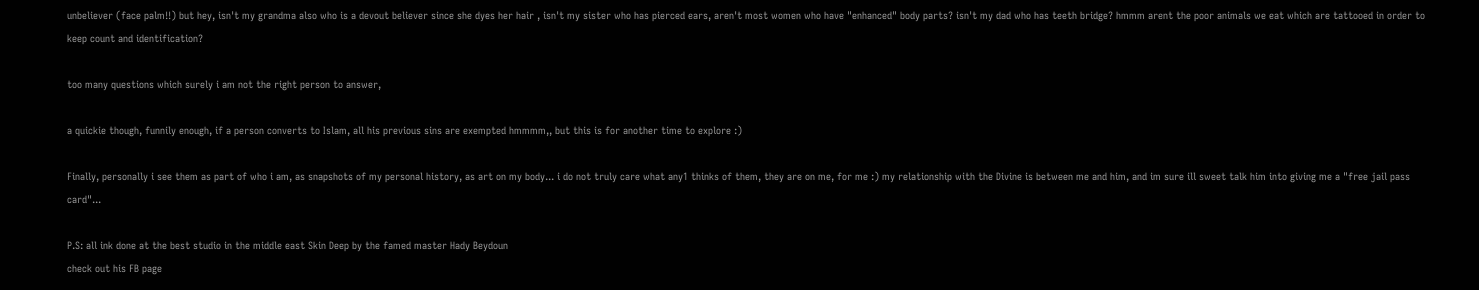unbeliever (face palm!!) but hey, isn't my grandma also who is a devout believer since she dyes her hair , isn't my sister who has pierced ears, aren't most women who have "enhanced" body parts? isn't my dad who has teeth bridge? hmmm arent the poor animals we eat which are tattooed in order to keep count and identification?

too many questions which surely i am not the right person to answer,

a quickie though, funnily enough, if a person converts to Islam, all his previous sins are exempted hmmmm,, but this is for another time to explore :)

Finally, personally i see them as part of who i am, as snapshots of my personal history, as art on my body... i do not truly care what any1 thinks of them, they are on me, for me :) my relationship with the Divine is between me and him, and im sure ill sweet talk him into giving me a "free jail pass card"...

P.S: all ink done at the best studio in the middle east Skin Deep by the famed master Hady Beydoun
check out his FB page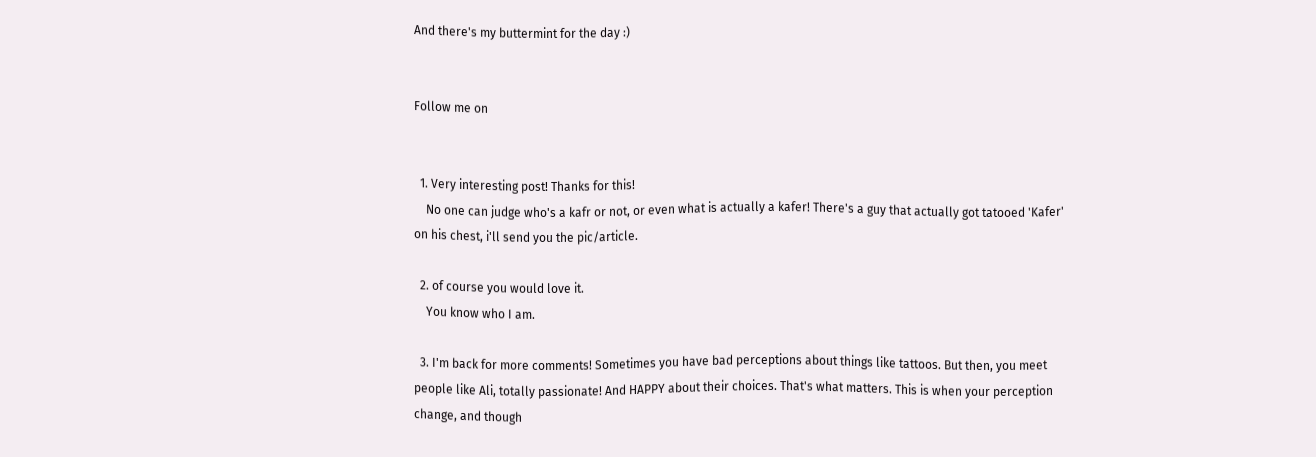And there's my buttermint for the day :)


Follow me on


  1. Very interesting post! Thanks for this!
    No one can judge who's a kafr or not, or even what is actually a kafer! There's a guy that actually got tatooed 'Kafer' on his chest, i'll send you the pic/article.

  2. of course you would love it.
    You know who I am.

  3. I'm back for more comments! Sometimes you have bad perceptions about things like tattoos. But then, you meet people like Ali, totally passionate! And HAPPY about their choices. That's what matters. This is when your perception change, and though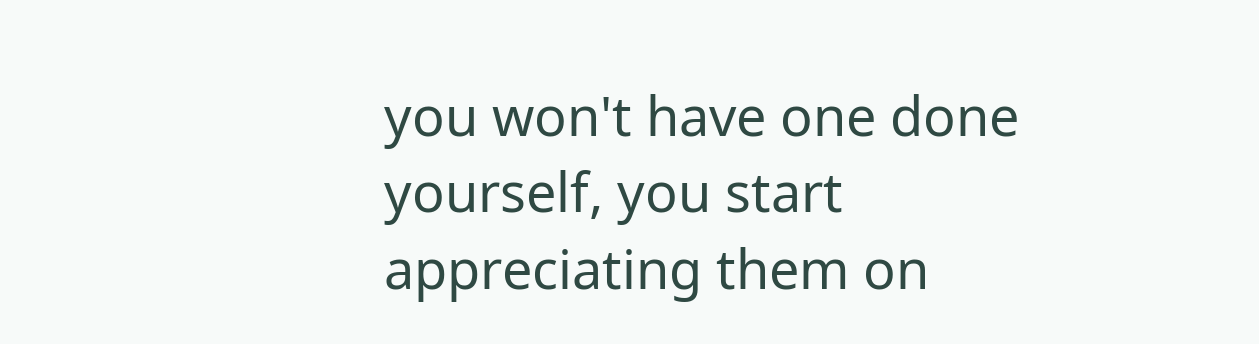you won't have one done yourself, you start appreciating them on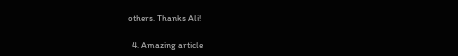others. Thanks Ali!

  4. Amazing article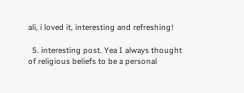ali, i loved it, interesting and refreshing!

  5. interesting post. Yea I always thought of religious beliefs to be a personal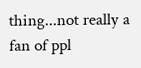thing...not really a fan of ppl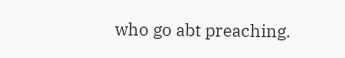who go abt preaching.